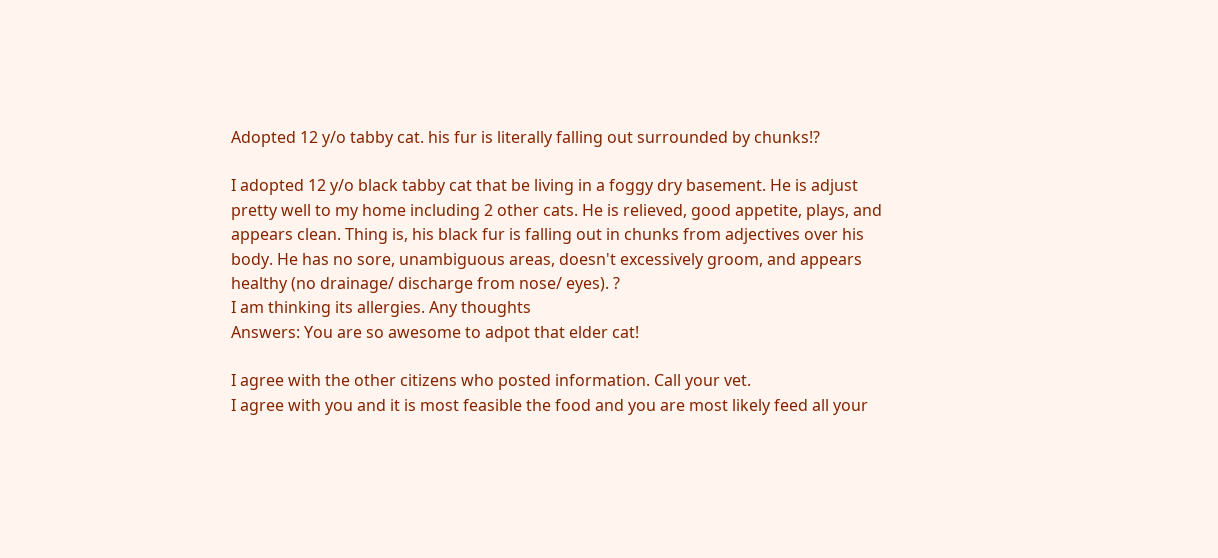Adopted 12 y/o tabby cat. his fur is literally falling out surrounded by chunks!?

I adopted 12 y/o black tabby cat that be living in a foggy dry basement. He is adjust pretty well to my home including 2 other cats. He is relieved, good appetite, plays, and appears clean. Thing is, his black fur is falling out in chunks from adjectives over his body. He has no sore, unambiguous areas, doesn't excessively groom, and appears healthy (no drainage/ discharge from nose/ eyes). ?
I am thinking its allergies. Any thoughts
Answers: You are so awesome to adpot that elder cat!

I agree with the other citizens who posted information. Call your vet.
I agree with you and it is most feasible the food and you are most likely feed all your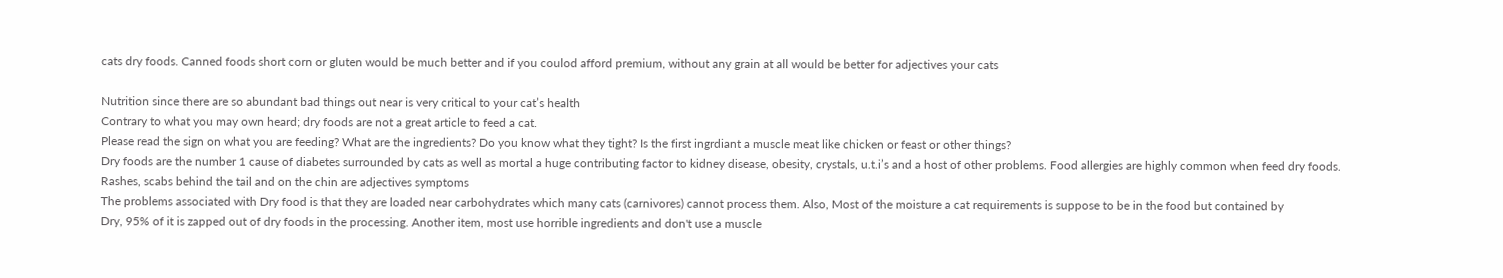cats dry foods. Canned foods short corn or gluten would be much better and if you coulod afford premium, without any grain at all would be better for adjectives your cats

Nutrition since there are so abundant bad things out near is very critical to your cat’s health
Contrary to what you may own heard; dry foods are not a great article to feed a cat.
Please read the sign on what you are feeding? What are the ingredients? Do you know what they tight? Is the first ingrdiant a muscle meat like chicken or feast or other things?
Dry foods are the number 1 cause of diabetes surrounded by cats as well as mortal a huge contributing factor to kidney disease, obesity, crystals, u.t.i’s and a host of other problems. Food allergies are highly common when feed dry foods. Rashes, scabs behind the tail and on the chin are adjectives symptoms
The problems associated with Dry food is that they are loaded near carbohydrates which many cats (carnivores) cannot process them. Also, Most of the moisture a cat requirements is suppose to be in the food but contained by
Dry, 95% of it is zapped out of dry foods in the processing. Another item, most use horrible ingredients and don't use a muscle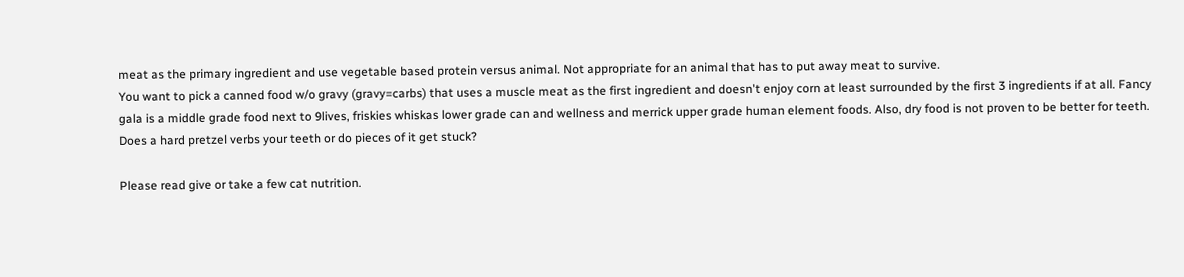meat as the primary ingredient and use vegetable based protein versus animal. Not appropriate for an animal that has to put away meat to survive.
You want to pick a canned food w/o gravy (gravy=carbs) that uses a muscle meat as the first ingredient and doesn't enjoy corn at least surrounded by the first 3 ingredients if at all. Fancy gala is a middle grade food next to 9lives, friskies whiskas lower grade can and wellness and merrick upper grade human element foods. Also, dry food is not proven to be better for teeth. Does a hard pretzel verbs your teeth or do pieces of it get stuck?

Please read give or take a few cat nutrition.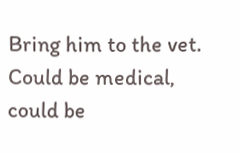Bring him to the vet. Could be medical, could be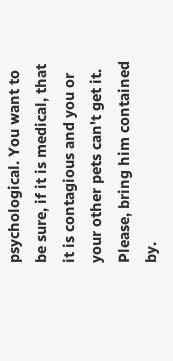psychological. You want to be sure, if it is medical, that it is contagious and you or your other pets can't get it. Please, bring him contained by.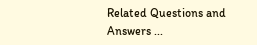Related Questions and Answers ...